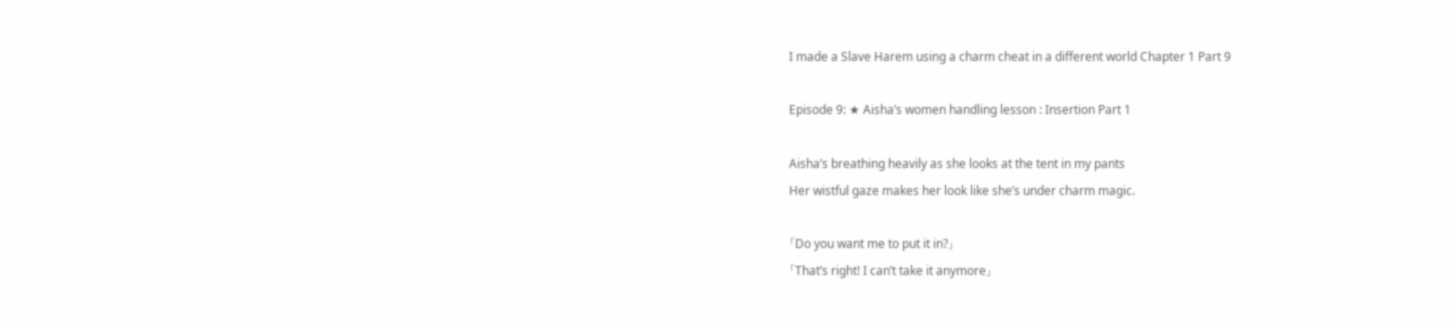I made a Slave Harem using a charm cheat in a different world Chapter 1 Part 9

Episode 9: ★ Aisha’s women handling lesson : Insertion Part 1

Aisha’s breathing heavily as she looks at the tent in my pants
Her wistful gaze makes her look like she’s under charm magic.

「Do you want me to put it in?」
「That’s right! I can’t take it anymore」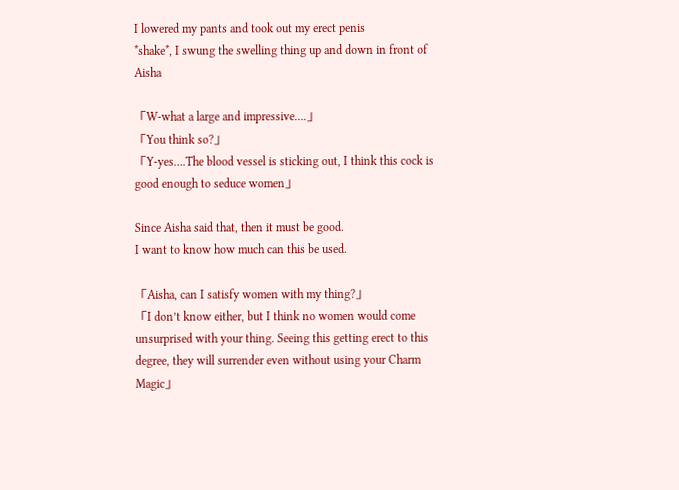I lowered my pants and took out my erect penis
*shake*, I swung the swelling thing up and down in front of Aisha

「W-what a large and impressive….」
「You think so?」
「Y-yes….The blood vessel is sticking out, I think this cock is good enough to seduce women」

Since Aisha said that, then it must be good.
I want to know how much can this be used.

「Aisha, can I satisfy women with my thing?」
「I don’t know either, but I think no women would come unsurprised with your thing. Seeing this getting erect to this degree, they will surrender even without using your Charm Magic」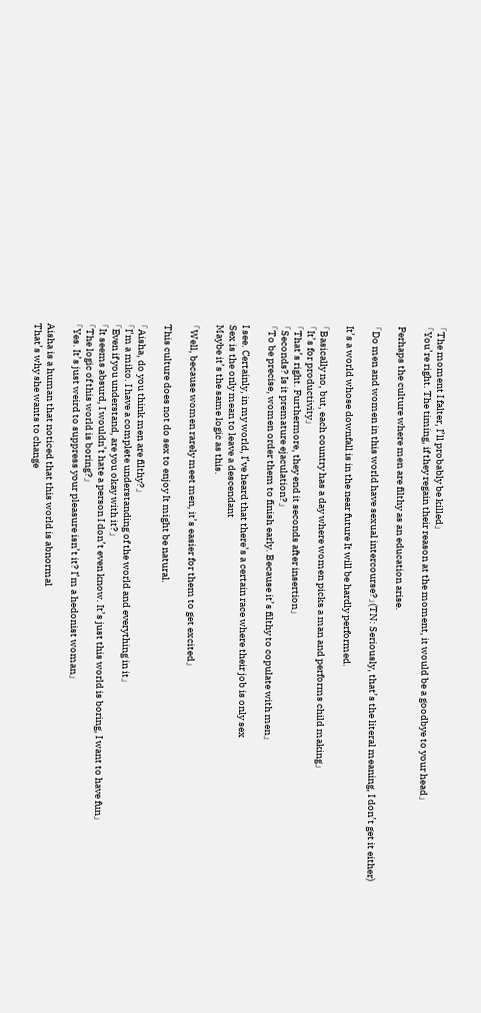「The moment I falter, I’ll probably be killed」
「You’re right. The timing, if they regain their reason at the moment, it would be a goodbye to your head」

Perhaps the culture where men are filthy as an education arise.

「Do men and women in this world have sexual intercourse?」(TN: Seriously, that’s the literal meaning, I don’t get it either)

It’s a world whose downfall is in the near future It will be hardly performed.

「Basically no, but, each country has a day where women picks a man and performs child making」
「It’s for productivity」
「That’s right. Furthermore, they end it seconds after insertion」
「Seconds? Is it premature ejaculation?」
「To be precise, women order them to finish early. Because it’s filthy to copulate with men」

I see. Certainly, in my world, I’ve heard that there’s a certain race where their job is only sex
Sex is the only mean to leave a descendant
Maybe it’s the same logic as this.

「Well, because women rarely meet men, it’s easier for them to get excited」

This culture does not do sex to enjoy It might be natural.

「Aisha, do you think men are filthy?」
「I’m a miko. I have a complete understanding of the world and everything in it」
「Even if you understand, are you okay with it?」
「It seems absurd, I wouldn’t hate a person I don’t even know. It’s just this world is boring, I want to have fun」
「The logic of this world is boring?」
「Yes. It’s just weird to suppress your pleasure isn’t it? I’m a hedonist woman」

Aisha is a human that noticed that this world is abnormal
That’s why she wants to change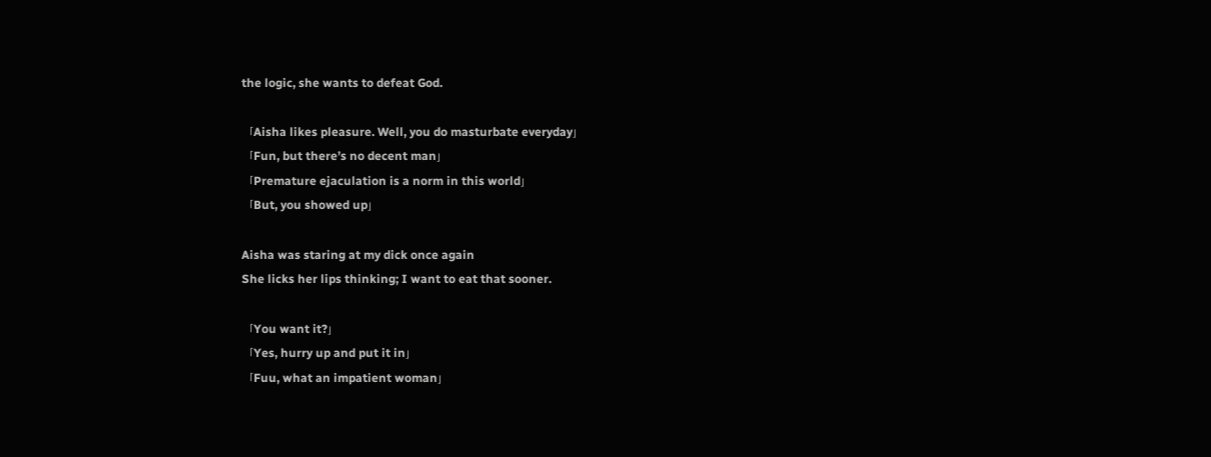the logic, she wants to defeat God.

「Aisha likes pleasure. Well, you do masturbate everyday」
「Fun, but there’s no decent man」
「Premature ejaculation is a norm in this world」
「But, you showed up」

Aisha was staring at my dick once again
She licks her lips thinking; I want to eat that sooner.

「You want it?」
「Yes, hurry up and put it in」
「Fuu, what an impatient woman」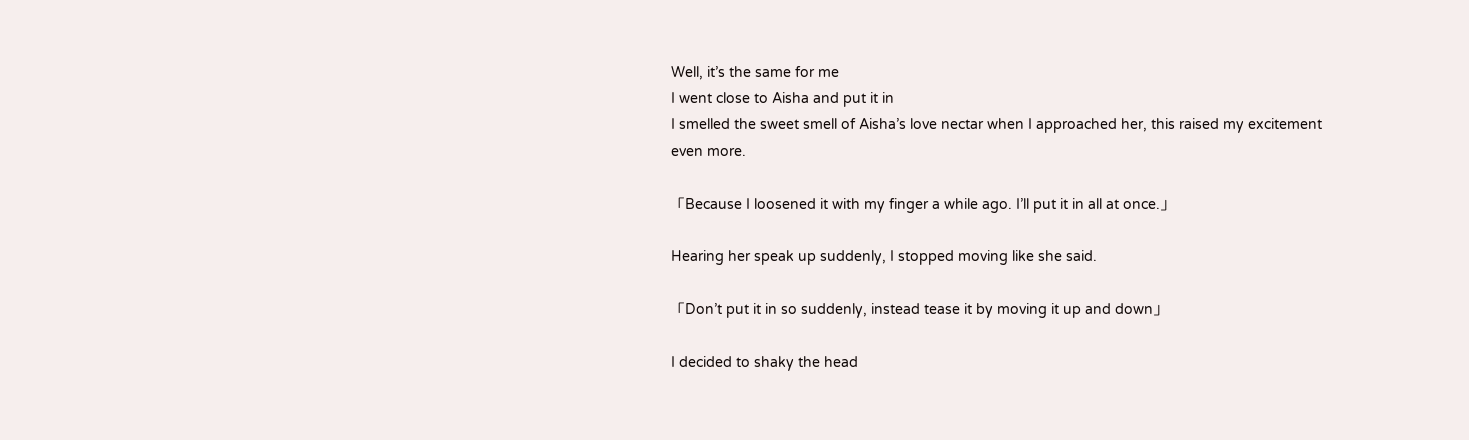Well, it’s the same for me
I went close to Aisha and put it in
I smelled the sweet smell of Aisha’s love nectar when I approached her, this raised my excitement even more.

「Because I loosened it with my finger a while ago. I’ll put it in all at once.」

Hearing her speak up suddenly, I stopped moving like she said.

「Don’t put it in so suddenly, instead tease it by moving it up and down」

I decided to shaky the head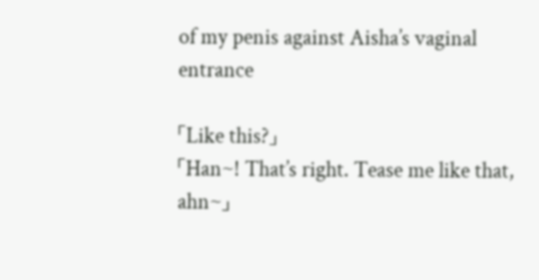of my penis against Aisha’s vaginal entrance

「Like this?」
「Han~! That’s right. Tease me like that, ahn~」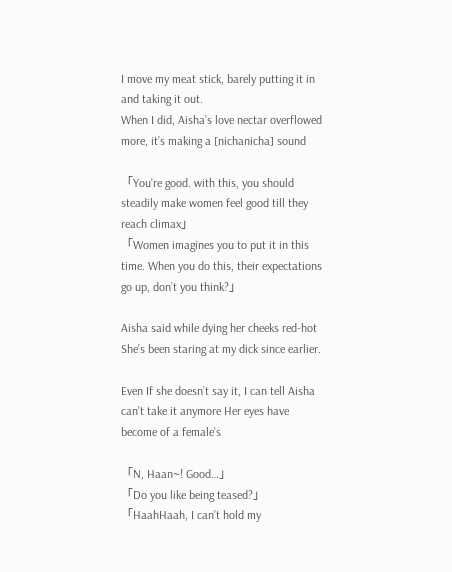I move my meat stick, barely putting it in and taking it out.
When I did, Aisha’s love nectar overflowed more, it’s making a [nichanicha] sound

「You’re good. with this, you should steadily make women feel good till they reach climax」
「Women imagines you to put it in this time. When you do this, their expectations go up, don’t you think?」

Aisha said while dying her cheeks red-hot
She’s been staring at my dick since earlier.

Even If she doesn’t say it, I can tell Aisha can’t take it anymore Her eyes have become of a female’s

「N, Haan~! Good…」
「Do you like being teased?」
「HaahHaah, I can’t hold my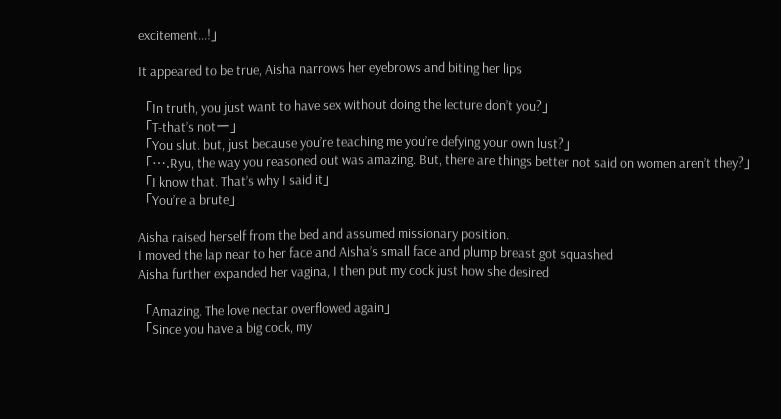excitement…!」

It appeared to be true, Aisha narrows her eyebrows and biting her lips

「In truth, you just want to have sex without doing the lecture don’t you?」
「T-that’s notー」
「You slut. but, just because you’re teaching me you’re defying your own lust?」
「….Ryu, the way you reasoned out was amazing. But, there are things better not said on women aren’t they?」
「I know that. That’s why I said it」
「You’re a brute」

Aisha raised herself from the bed and assumed missionary position.
I moved the lap near to her face and Aisha’s small face and plump breast got squashed
Aisha further expanded her vagina, I then put my cock just how she desired

「Amazing. The love nectar overflowed again」
「Since you have a big cock, my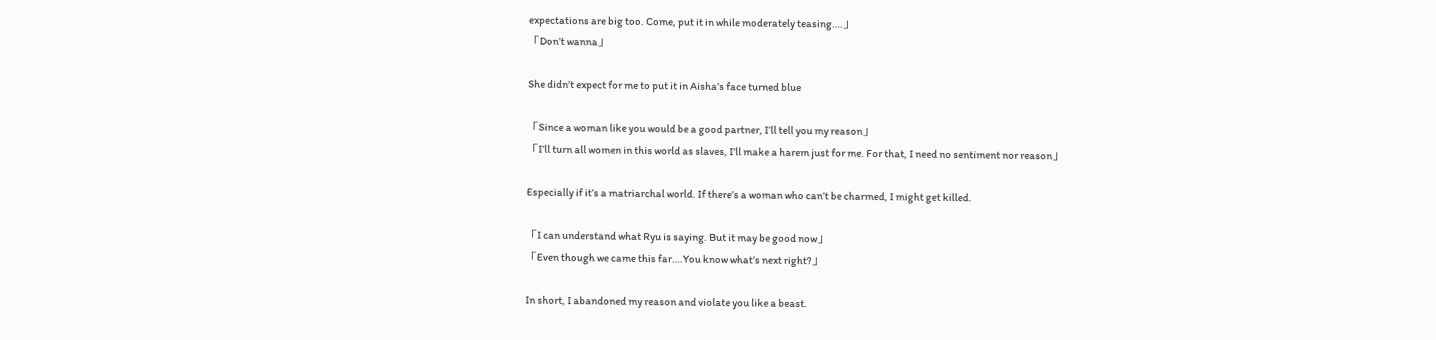expectations are big too. Come, put it in while moderately teasing….」
「Don’t wanna」

She didn’t expect for me to put it in Aisha’s face turned blue

「Since a woman like you would be a good partner, I’ll tell you my reason」
「I’ll turn all women in this world as slaves, I’ll make a harem just for me. For that, I need no sentiment nor reason」

Especially if it’s a matriarchal world. If there’s a woman who can’t be charmed, I might get killed.

「I can understand what Ryu is saying. But it may be good now」
「Even though we came this far….You know what’s next right?」

In short, I abandoned my reason and violate you like a beast.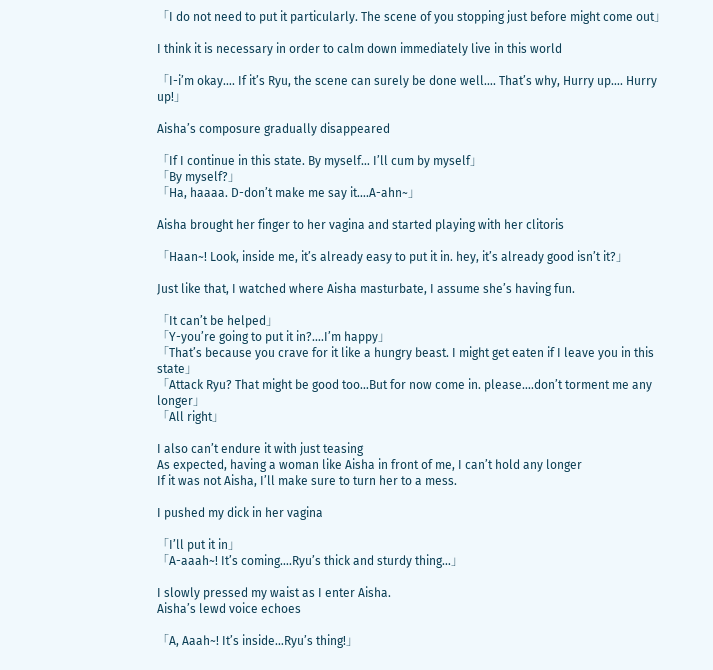「I do not need to put it particularly. The scene of you stopping just before might come out」

I think it is necessary in order to calm down immediately live in this world

「I-i’m okay…. If it’s Ryu, the scene can surely be done well…. That’s why, Hurry up…. Hurry up!」

Aisha’s composure gradually disappeared

「If I continue in this state. By myself… I’ll cum by myself」
「By myself?」
「Ha, haaaa. D-don’t make me say it….A-ahn~」

Aisha brought her finger to her vagina and started playing with her clitoris

「Haan~! Look, inside me, it’s already easy to put it in. hey, it’s already good isn’t it?」

Just like that, I watched where Aisha masturbate, I assume she’s having fun.

「It can’t be helped」
「Y-you’re going to put it in?….I’m happy」
「That’s because you crave for it like a hungry beast. I might get eaten if I leave you in this state」
「Attack Ryu? That might be good too…But for now come in. please….don’t torment me any longer」
「All right」

I also can’t endure it with just teasing
As expected, having a woman like Aisha in front of me, I can’t hold any longer
If it was not Aisha, I’ll make sure to turn her to a mess.

I pushed my dick in her vagina

「I’ll put it in」
「A-aaah~! It’s coming….Ryu’s thick and sturdy thing…」

I slowly pressed my waist as I enter Aisha.
Aisha’s lewd voice echoes

「A, Aaah~! It’s inside…Ryu’s thing!」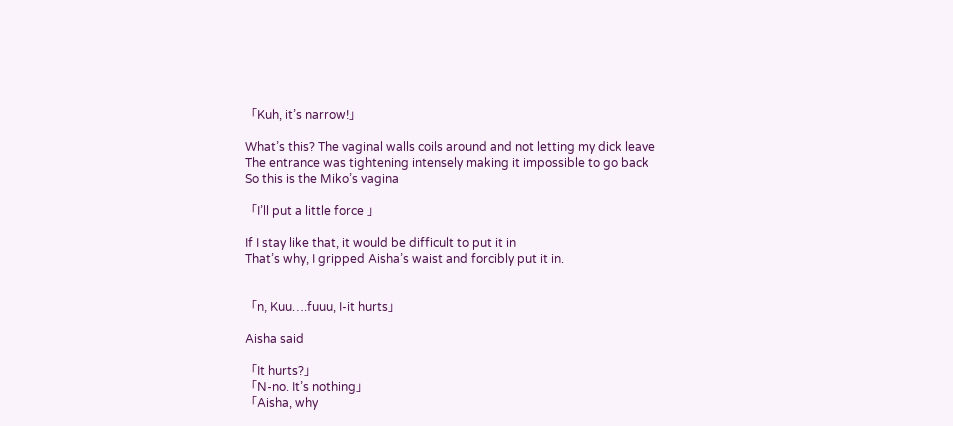「Kuh, it’s narrow!」

What’s this? The vaginal walls coils around and not letting my dick leave
The entrance was tightening intensely making it impossible to go back
So this is the Miko’s vagina

「I’ll put a little force 」

If I stay like that, it would be difficult to put it in
That’s why, I gripped Aisha’s waist and forcibly put it in.


「n, Kuu….fuuu, I-it hurts」

Aisha said

「It hurts?」
「N-no. It’s nothing」
「Aisha, why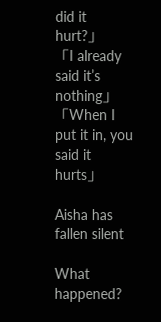did it hurt?」
「I already said it’s nothing」
「When I put it in, you said it hurts」

Aisha has fallen silent

What happened?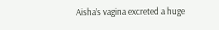Aisha’s vagina excreted a huge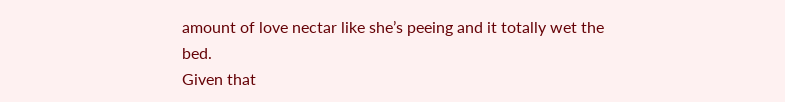amount of love nectar like she’s peeing and it totally wet the bed.
Given that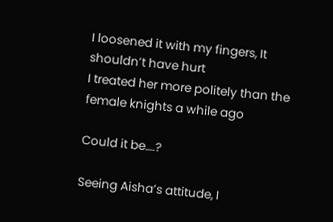I loosened it with my fingers, It shouldn’t have hurt
I treated her more politely than the female knights a while ago

Could it be….?

Seeing Aisha’s attitude, I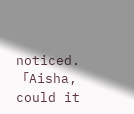noticed.
「Aisha, could it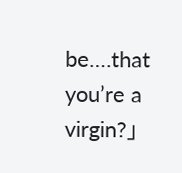be….that you’re a virgin?」